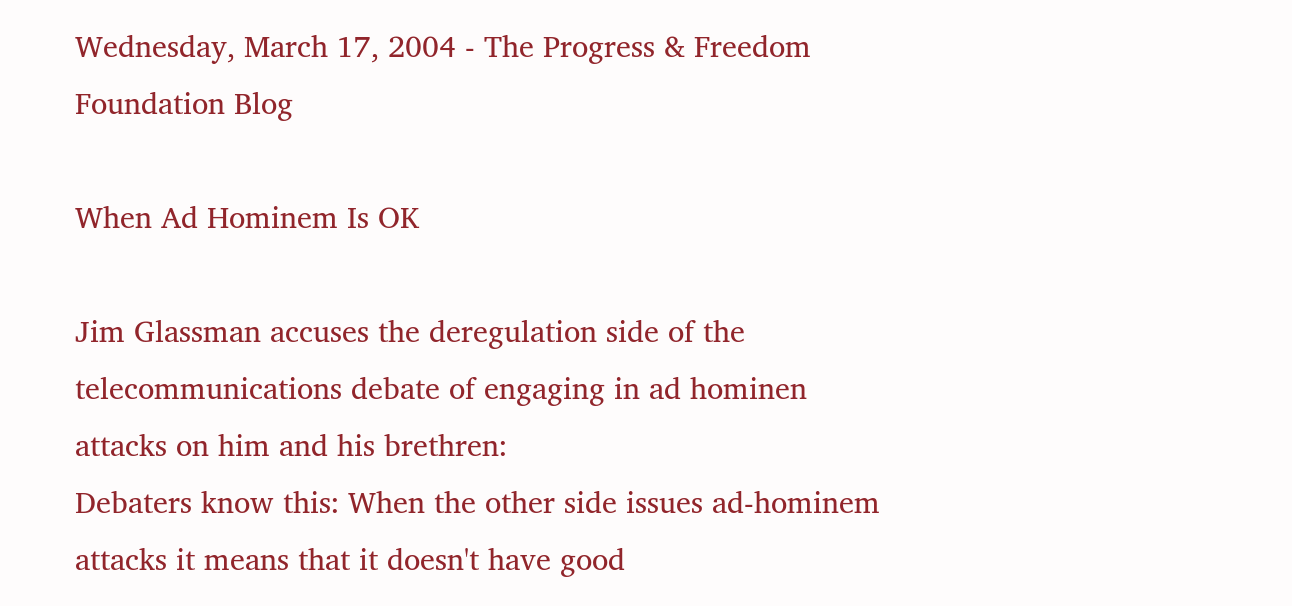Wednesday, March 17, 2004 - The Progress & Freedom Foundation Blog

When Ad Hominem Is OK

Jim Glassman accuses the deregulation side of the telecommunications debate of engaging in ad hominen attacks on him and his brethren:
Debaters know this: When the other side issues ad-hominem attacks it means that it doesn't have good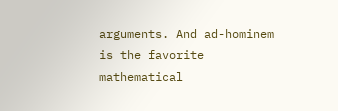arguments. And ad-hominem is the favorite mathematical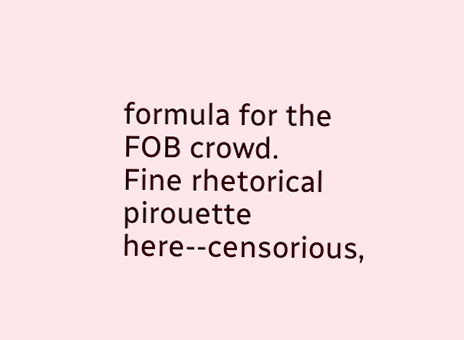formula for the FOB crowd.
Fine rhetorical pirouette here--censorious,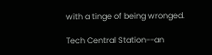with a tinge of being wronged.

Tech Central Station--an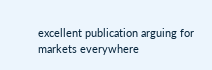excellent publication arguing for markets everywhere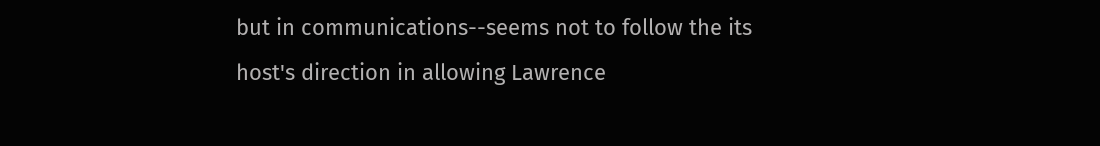but in communications--seems not to follow the its host's direction in allowing Lawrence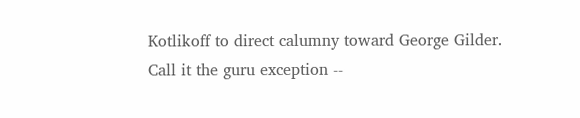Kotlikoff to direct calumny toward George Gilder. Call it the guru exception --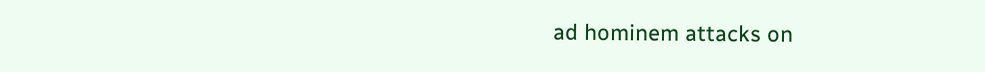ad hominem attacks on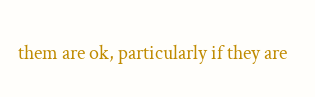them are ok, particularly if they are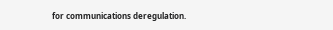for communications deregulation.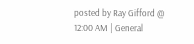posted by Ray Gifford @ 12:00 AM | General